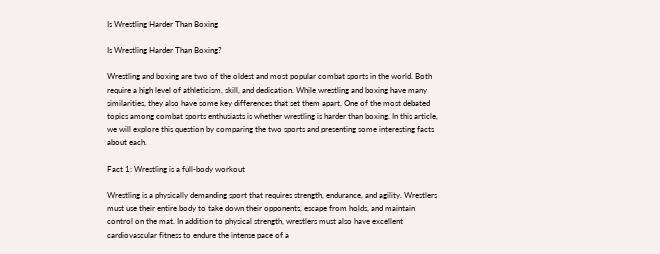Is Wrestling Harder Than Boxing

Is Wrestling Harder Than Boxing?

Wrestling and boxing are two of the oldest and most popular combat sports in the world. Both require a high level of athleticism, skill, and dedication. While wrestling and boxing have many similarities, they also have some key differences that set them apart. One of the most debated topics among combat sports enthusiasts is whether wrestling is harder than boxing. In this article, we will explore this question by comparing the two sports and presenting some interesting facts about each.

Fact 1: Wrestling is a full-body workout

Wrestling is a physically demanding sport that requires strength, endurance, and agility. Wrestlers must use their entire body to take down their opponents, escape from holds, and maintain control on the mat. In addition to physical strength, wrestlers must also have excellent cardiovascular fitness to endure the intense pace of a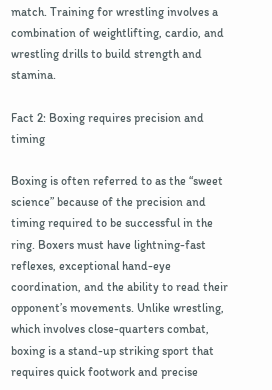match. Training for wrestling involves a combination of weightlifting, cardio, and wrestling drills to build strength and stamina.

Fact 2: Boxing requires precision and timing

Boxing is often referred to as the “sweet science” because of the precision and timing required to be successful in the ring. Boxers must have lightning-fast reflexes, exceptional hand-eye coordination, and the ability to read their opponent’s movements. Unlike wrestling, which involves close-quarters combat, boxing is a stand-up striking sport that requires quick footwork and precise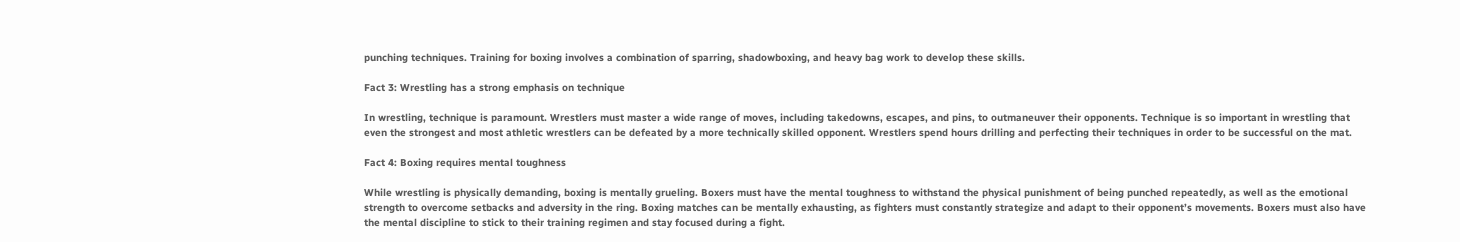punching techniques. Training for boxing involves a combination of sparring, shadowboxing, and heavy bag work to develop these skills.

Fact 3: Wrestling has a strong emphasis on technique

In wrestling, technique is paramount. Wrestlers must master a wide range of moves, including takedowns, escapes, and pins, to outmaneuver their opponents. Technique is so important in wrestling that even the strongest and most athletic wrestlers can be defeated by a more technically skilled opponent. Wrestlers spend hours drilling and perfecting their techniques in order to be successful on the mat.

Fact 4: Boxing requires mental toughness

While wrestling is physically demanding, boxing is mentally grueling. Boxers must have the mental toughness to withstand the physical punishment of being punched repeatedly, as well as the emotional strength to overcome setbacks and adversity in the ring. Boxing matches can be mentally exhausting, as fighters must constantly strategize and adapt to their opponent’s movements. Boxers must also have the mental discipline to stick to their training regimen and stay focused during a fight.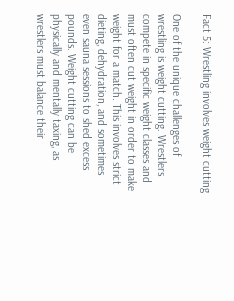Fact 5: Wrestling involves weight cutting

One of the unique challenges of wrestling is weight cutting. Wrestlers compete in specific weight classes and must often cut weight in order to make weight for a match. This involves strict dieting, dehydration, and sometimes even sauna sessions to shed excess pounds. Weight cutting can be physically and mentally taxing, as wrestlers must balance their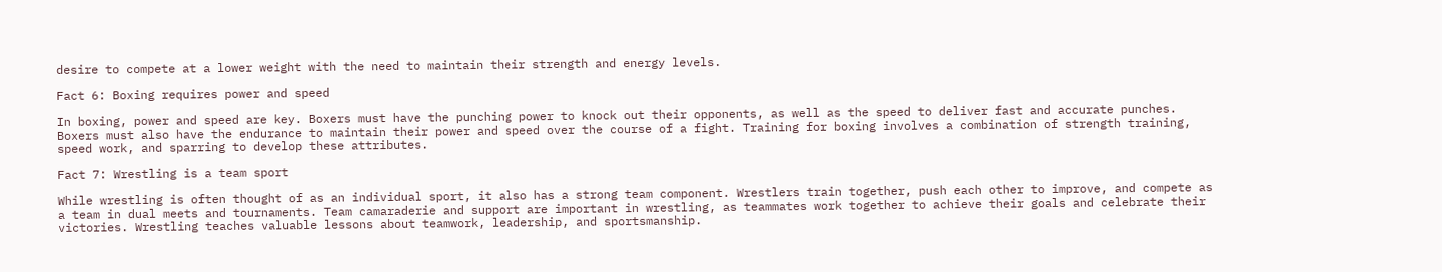desire to compete at a lower weight with the need to maintain their strength and energy levels.

Fact 6: Boxing requires power and speed

In boxing, power and speed are key. Boxers must have the punching power to knock out their opponents, as well as the speed to deliver fast and accurate punches. Boxers must also have the endurance to maintain their power and speed over the course of a fight. Training for boxing involves a combination of strength training, speed work, and sparring to develop these attributes.

Fact 7: Wrestling is a team sport

While wrestling is often thought of as an individual sport, it also has a strong team component. Wrestlers train together, push each other to improve, and compete as a team in dual meets and tournaments. Team camaraderie and support are important in wrestling, as teammates work together to achieve their goals and celebrate their victories. Wrestling teaches valuable lessons about teamwork, leadership, and sportsmanship.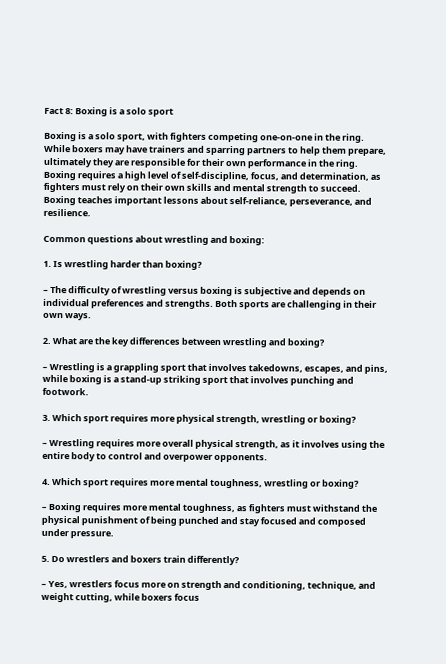Fact 8: Boxing is a solo sport

Boxing is a solo sport, with fighters competing one-on-one in the ring. While boxers may have trainers and sparring partners to help them prepare, ultimately they are responsible for their own performance in the ring. Boxing requires a high level of self-discipline, focus, and determination, as fighters must rely on their own skills and mental strength to succeed. Boxing teaches important lessons about self-reliance, perseverance, and resilience.

Common questions about wrestling and boxing:

1. Is wrestling harder than boxing?

– The difficulty of wrestling versus boxing is subjective and depends on individual preferences and strengths. Both sports are challenging in their own ways.

2. What are the key differences between wrestling and boxing?

– Wrestling is a grappling sport that involves takedowns, escapes, and pins, while boxing is a stand-up striking sport that involves punching and footwork.

3. Which sport requires more physical strength, wrestling or boxing?

– Wrestling requires more overall physical strength, as it involves using the entire body to control and overpower opponents.

4. Which sport requires more mental toughness, wrestling or boxing?

– Boxing requires more mental toughness, as fighters must withstand the physical punishment of being punched and stay focused and composed under pressure.

5. Do wrestlers and boxers train differently?

– Yes, wrestlers focus more on strength and conditioning, technique, and weight cutting, while boxers focus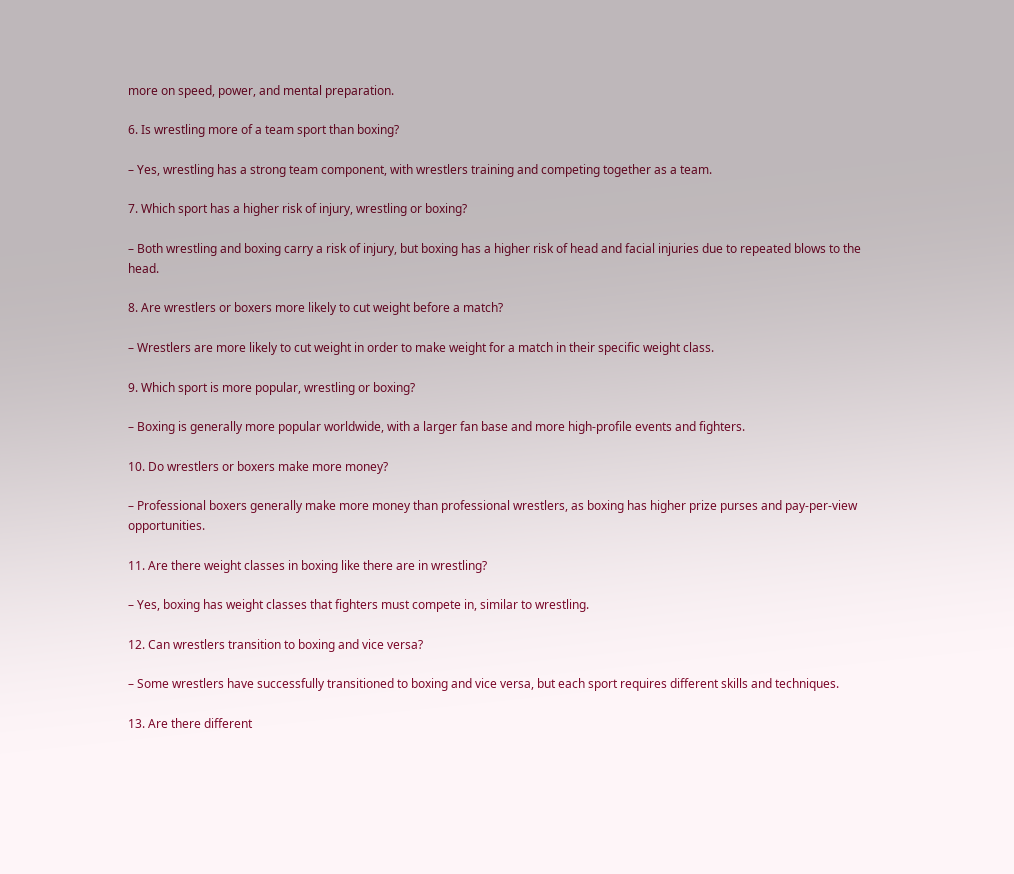more on speed, power, and mental preparation.

6. Is wrestling more of a team sport than boxing?

– Yes, wrestling has a strong team component, with wrestlers training and competing together as a team.

7. Which sport has a higher risk of injury, wrestling or boxing?

– Both wrestling and boxing carry a risk of injury, but boxing has a higher risk of head and facial injuries due to repeated blows to the head.

8. Are wrestlers or boxers more likely to cut weight before a match?

– Wrestlers are more likely to cut weight in order to make weight for a match in their specific weight class.

9. Which sport is more popular, wrestling or boxing?

– Boxing is generally more popular worldwide, with a larger fan base and more high-profile events and fighters.

10. Do wrestlers or boxers make more money?

– Professional boxers generally make more money than professional wrestlers, as boxing has higher prize purses and pay-per-view opportunities.

11. Are there weight classes in boxing like there are in wrestling?

– Yes, boxing has weight classes that fighters must compete in, similar to wrestling.

12. Can wrestlers transition to boxing and vice versa?

– Some wrestlers have successfully transitioned to boxing and vice versa, but each sport requires different skills and techniques.

13. Are there different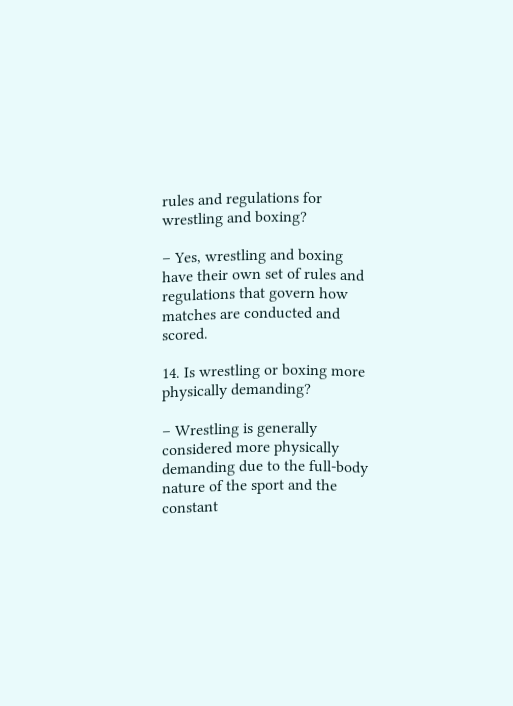rules and regulations for wrestling and boxing?

– Yes, wrestling and boxing have their own set of rules and regulations that govern how matches are conducted and scored.

14. Is wrestling or boxing more physically demanding?

– Wrestling is generally considered more physically demanding due to the full-body nature of the sport and the constant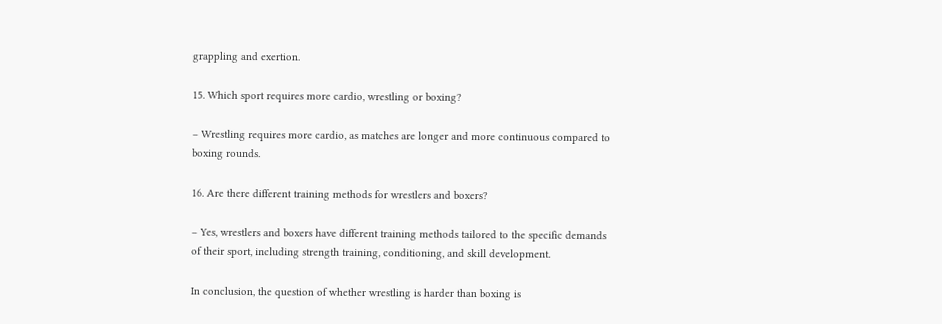grappling and exertion.

15. Which sport requires more cardio, wrestling or boxing?

– Wrestling requires more cardio, as matches are longer and more continuous compared to boxing rounds.

16. Are there different training methods for wrestlers and boxers?

– Yes, wrestlers and boxers have different training methods tailored to the specific demands of their sport, including strength training, conditioning, and skill development.

In conclusion, the question of whether wrestling is harder than boxing is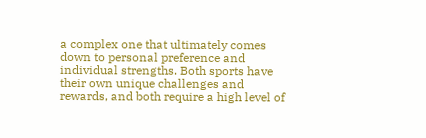a complex one that ultimately comes down to personal preference and individual strengths. Both sports have their own unique challenges and rewards, and both require a high level of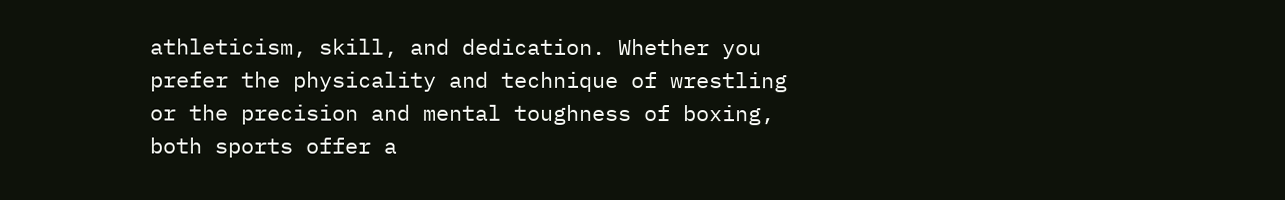athleticism, skill, and dedication. Whether you prefer the physicality and technique of wrestling or the precision and mental toughness of boxing, both sports offer a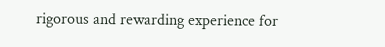rigorous and rewarding experience for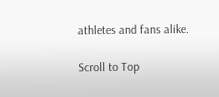athletes and fans alike.

Scroll to Top